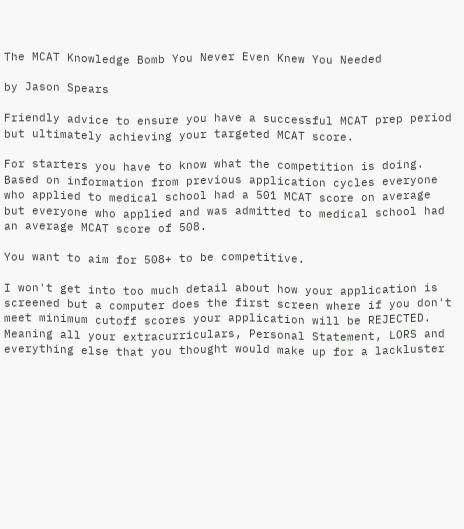The MCAT Knowledge Bomb You Never Even Knew You Needed

by Jason Spears

Friendly advice to ensure you have a successful MCAT prep period but ultimately achieving your targeted MCAT score.

For starters you have to know what the competition is doing. Based on information from previous application cycles everyone who applied to medical school had a 501 MCAT score on average but everyone who applied and was admitted to medical school had an average MCAT score of 508.

You want to aim for 508+ to be competitive.

I won't get into too much detail about how your application is screened but a computer does the first screen where if you don't meet minimum cutoff scores your application will be REJECTED. Meaning all your extracurriculars, Personal Statement, LORS and everything else that you thought would make up for a lackluster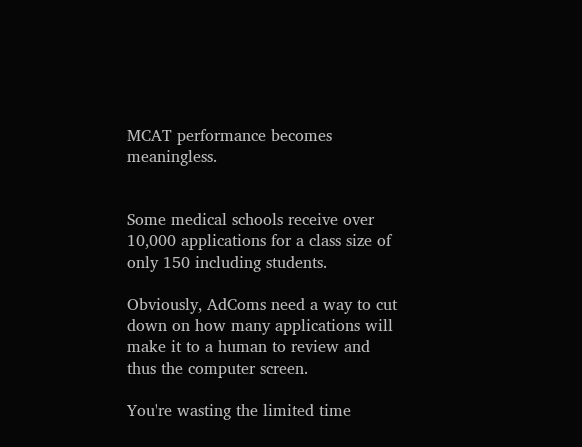MCAT performance becomes meaningless.


Some medical schools receive over 10,000 applications for a class size of only 150 including students.

Obviously, AdComs need a way to cut down on how many applications will make it to a human to review and thus the computer screen.

You're wasting the limited time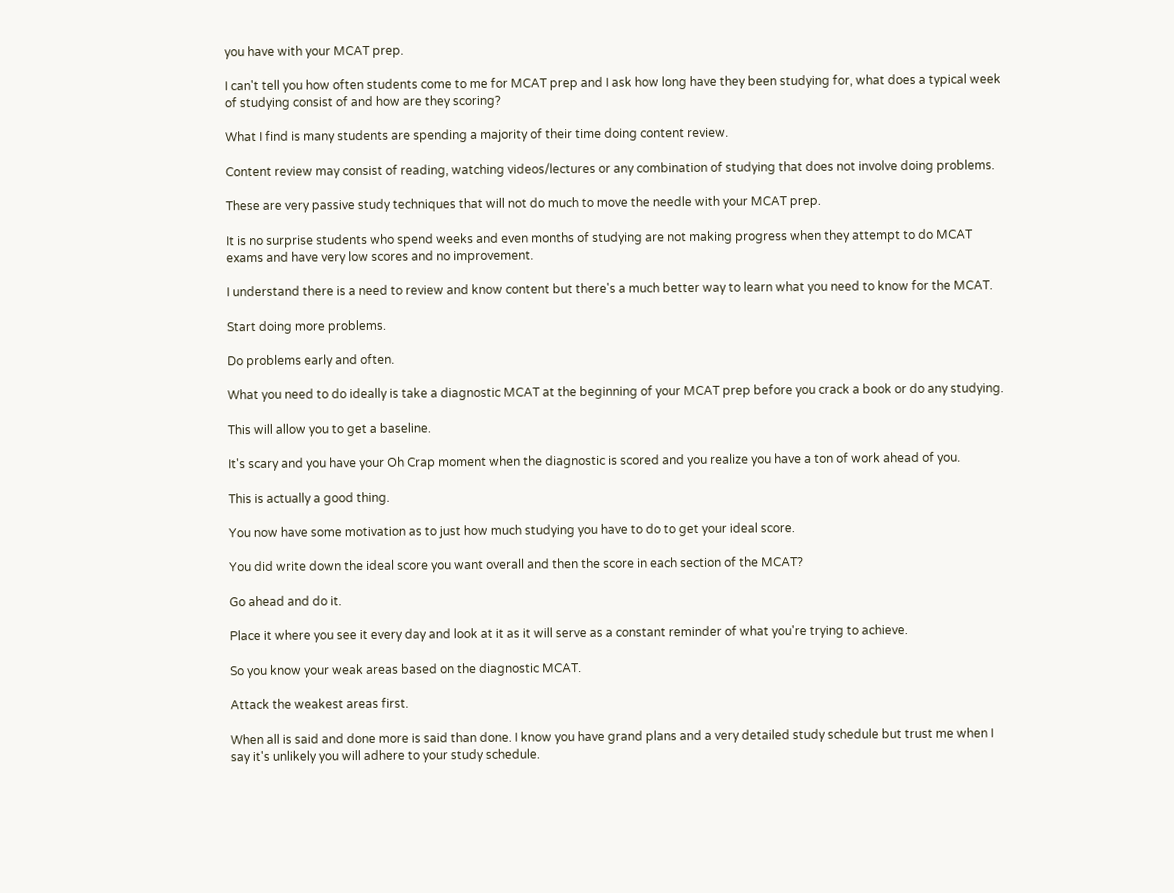you have with your MCAT prep.

I can't tell you how often students come to me for MCAT prep and I ask how long have they been studying for, what does a typical week of studying consist of and how are they scoring?

What I find is many students are spending a majority of their time doing content review.

Content review may consist of reading, watching videos/lectures or any combination of studying that does not involve doing problems.

These are very passive study techniques that will not do much to move the needle with your MCAT prep.

It is no surprise students who spend weeks and even months of studying are not making progress when they attempt to do MCAT exams and have very low scores and no improvement.

I understand there is a need to review and know content but there's a much better way to learn what you need to know for the MCAT.

Start doing more problems.

Do problems early and often.

What you need to do ideally is take a diagnostic MCAT at the beginning of your MCAT prep before you crack a book or do any studying.

This will allow you to get a baseline.

It's scary and you have your Oh Crap moment when the diagnostic is scored and you realize you have a ton of work ahead of you.

This is actually a good thing.

You now have some motivation as to just how much studying you have to do to get your ideal score.

You did write down the ideal score you want overall and then the score in each section of the MCAT?

Go ahead and do it.

Place it where you see it every day and look at it as it will serve as a constant reminder of what you're trying to achieve.

So you know your weak areas based on the diagnostic MCAT.

Attack the weakest areas first.

When all is said and done more is said than done. I know you have grand plans and a very detailed study schedule but trust me when I say it's unlikely you will adhere to your study schedule.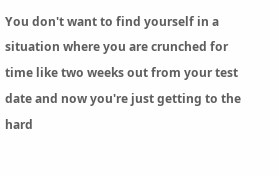You don't want to find yourself in a situation where you are crunched for time like two weeks out from your test date and now you're just getting to the hard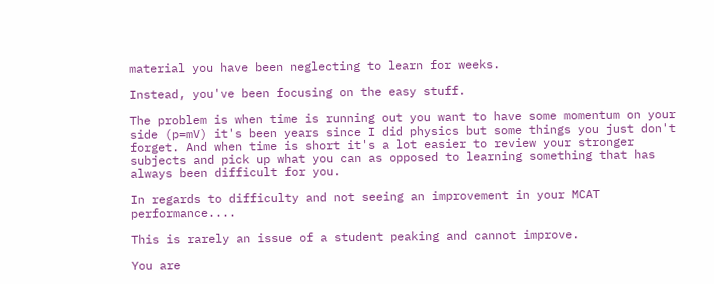material you have been neglecting to learn for weeks.

Instead, you've been focusing on the easy stuff.

The problem is when time is running out you want to have some momentum on your side (p=mV) it's been years since I did physics but some things you just don't forget. And when time is short it's a lot easier to review your stronger subjects and pick up what you can as opposed to learning something that has always been difficult for you.

In regards to difficulty and not seeing an improvement in your MCAT performance....

This is rarely an issue of a student peaking and cannot improve.

You are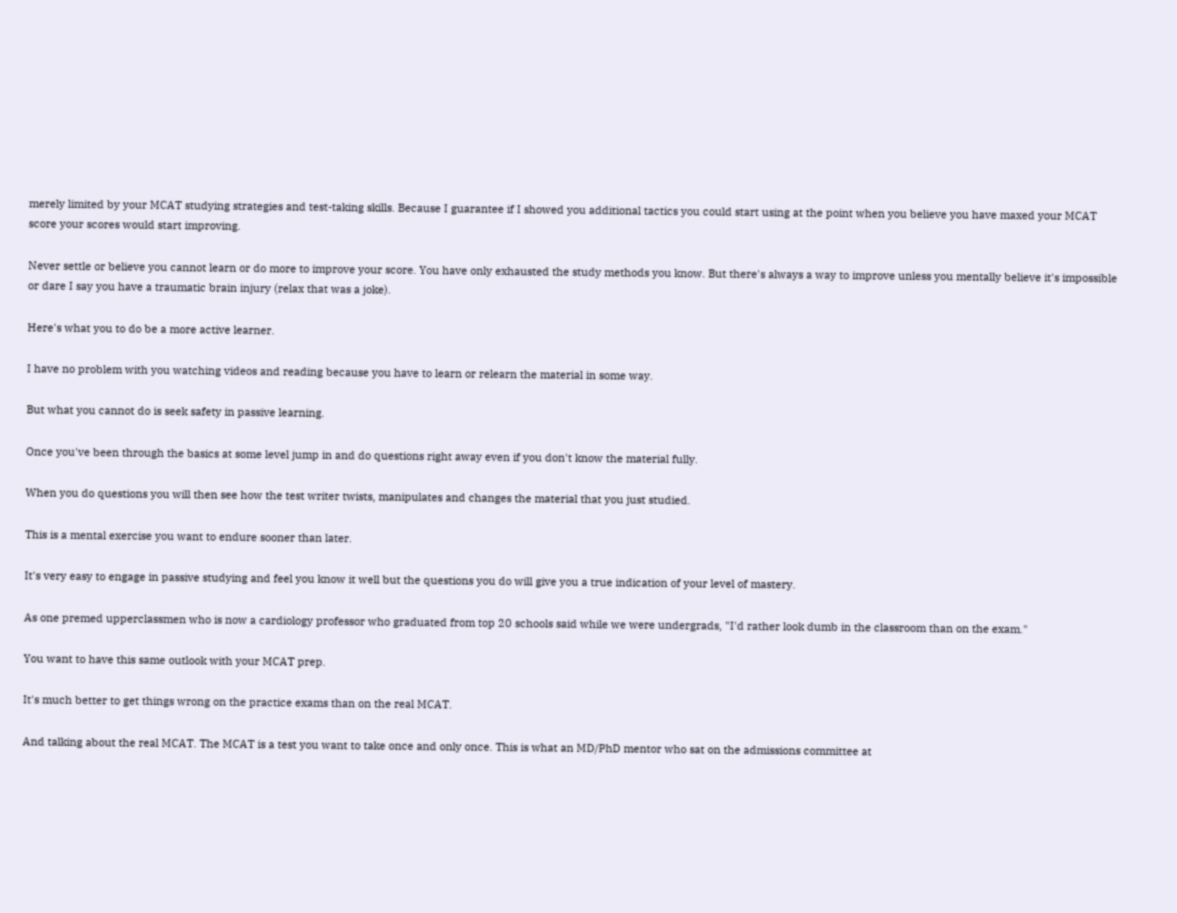merely limited by your MCAT studying strategies and test-taking skills. Because I guarantee if I showed you additional tactics you could start using at the point when you believe you have maxed your MCAT score your scores would start improving.

Never settle or believe you cannot learn or do more to improve your score. You have only exhausted the study methods you know. But there's always a way to improve unless you mentally believe it's impossible or dare I say you have a traumatic brain injury (relax that was a joke).

Here's what you to do be a more active learner.

I have no problem with you watching videos and reading because you have to learn or relearn the material in some way.

But what you cannot do is seek safety in passive learning.

Once you've been through the basics at some level jump in and do questions right away even if you don't know the material fully.

When you do questions you will then see how the test writer twists, manipulates and changes the material that you just studied.

This is a mental exercise you want to endure sooner than later.

It's very easy to engage in passive studying and feel you know it well but the questions you do will give you a true indication of your level of mastery.

As one premed upperclassmen who is now a cardiology professor who graduated from top 20 schools said while we were undergrads, "I'd rather look dumb in the classroom than on the exam."

You want to have this same outlook with your MCAT prep.

It's much better to get things wrong on the practice exams than on the real MCAT.

And talking about the real MCAT. The MCAT is a test you want to take once and only once. This is what an MD/PhD mentor who sat on the admissions committee at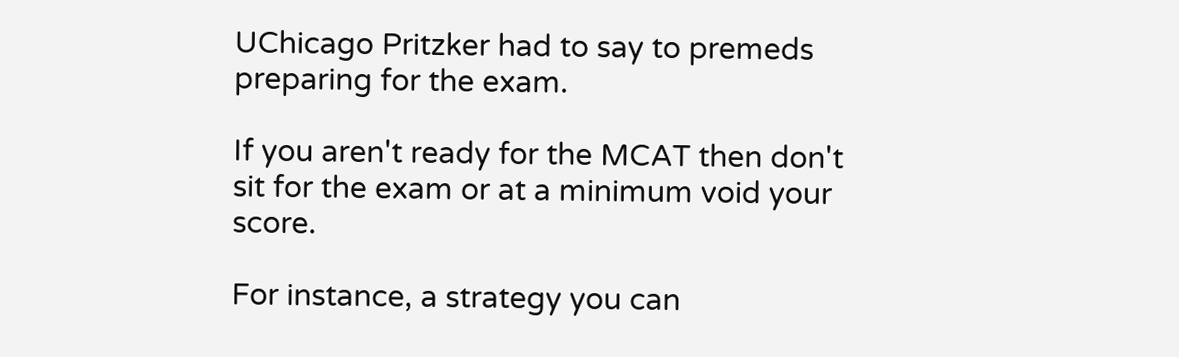UChicago Pritzker had to say to premeds preparing for the exam.

If you aren't ready for the MCAT then don't sit for the exam or at a minimum void your score.

For instance, a strategy you can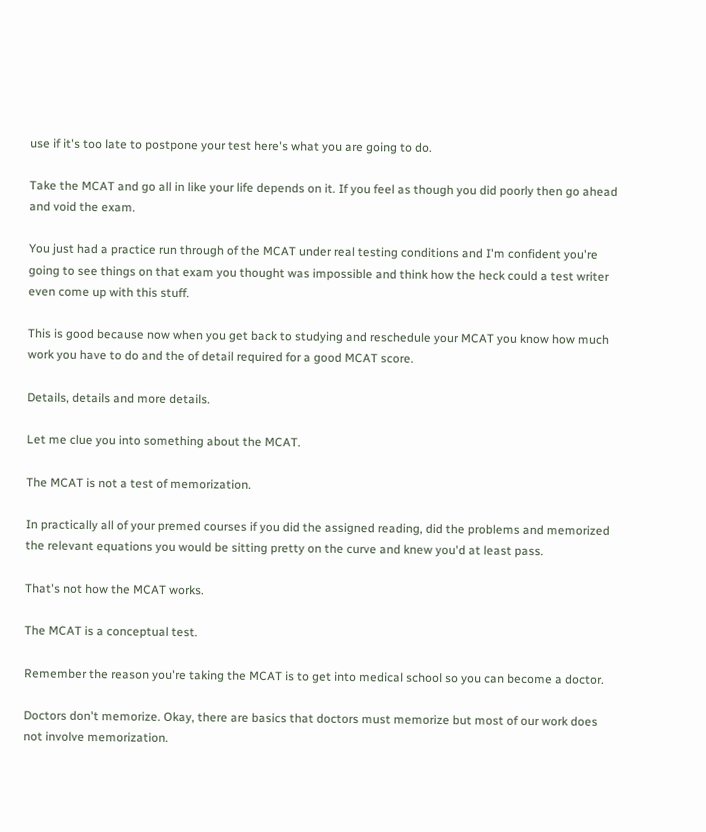use if it's too late to postpone your test here's what you are going to do.

Take the MCAT and go all in like your life depends on it. If you feel as though you did poorly then go ahead and void the exam.

You just had a practice run through of the MCAT under real testing conditions and I'm confident you're going to see things on that exam you thought was impossible and think how the heck could a test writer even come up with this stuff.

This is good because now when you get back to studying and reschedule your MCAT you know how much work you have to do and the of detail required for a good MCAT score.

Details, details and more details.

Let me clue you into something about the MCAT.

The MCAT is not a test of memorization.

In practically all of your premed courses if you did the assigned reading, did the problems and memorized the relevant equations you would be sitting pretty on the curve and knew you'd at least pass.

That's not how the MCAT works.

The MCAT is a conceptual test.

Remember the reason you're taking the MCAT is to get into medical school so you can become a doctor.

Doctors don't memorize. Okay, there are basics that doctors must memorize but most of our work does not involve memorization.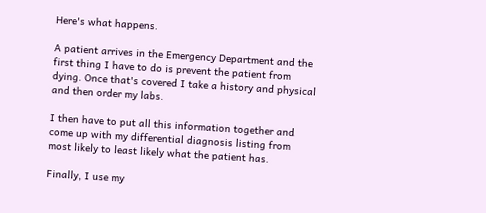Here's what happens.

A patient arrives in the Emergency Department and the first thing I have to do is prevent the patient from dying. Once that's covered I take a history and physical and then order my labs.

I then have to put all this information together and come up with my differential diagnosis listing from most likely to least likely what the patient has.

Finally, I use my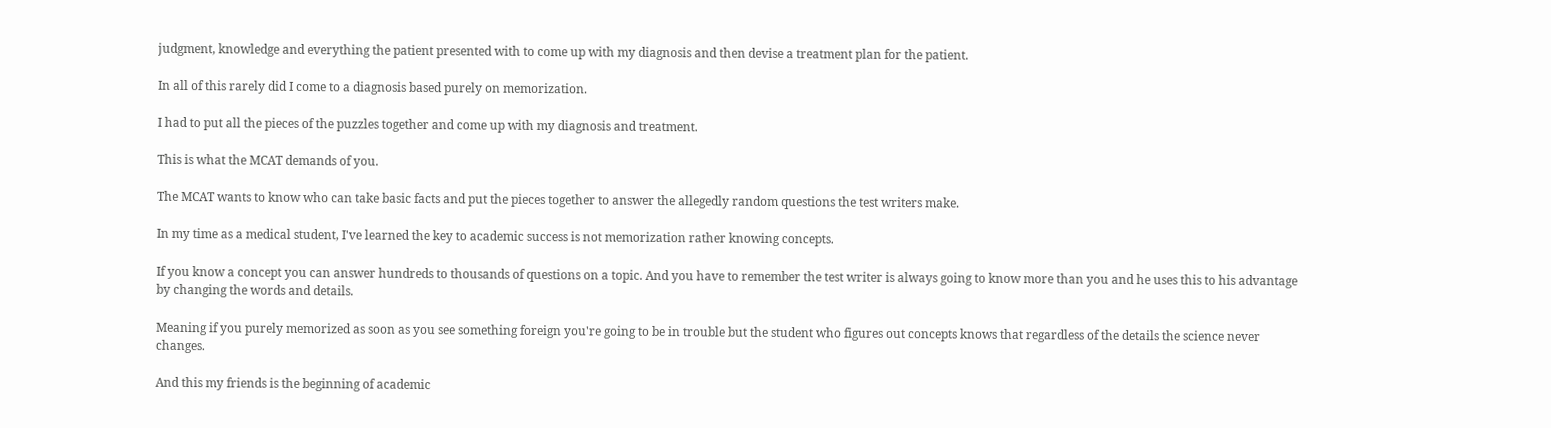judgment, knowledge and everything the patient presented with to come up with my diagnosis and then devise a treatment plan for the patient.

In all of this rarely did I come to a diagnosis based purely on memorization.

I had to put all the pieces of the puzzles together and come up with my diagnosis and treatment.

This is what the MCAT demands of you.

The MCAT wants to know who can take basic facts and put the pieces together to answer the allegedly random questions the test writers make.

In my time as a medical student, I've learned the key to academic success is not memorization rather knowing concepts.

If you know a concept you can answer hundreds to thousands of questions on a topic. And you have to remember the test writer is always going to know more than you and he uses this to his advantage by changing the words and details.

Meaning if you purely memorized as soon as you see something foreign you're going to be in trouble but the student who figures out concepts knows that regardless of the details the science never changes.

And this my friends is the beginning of academic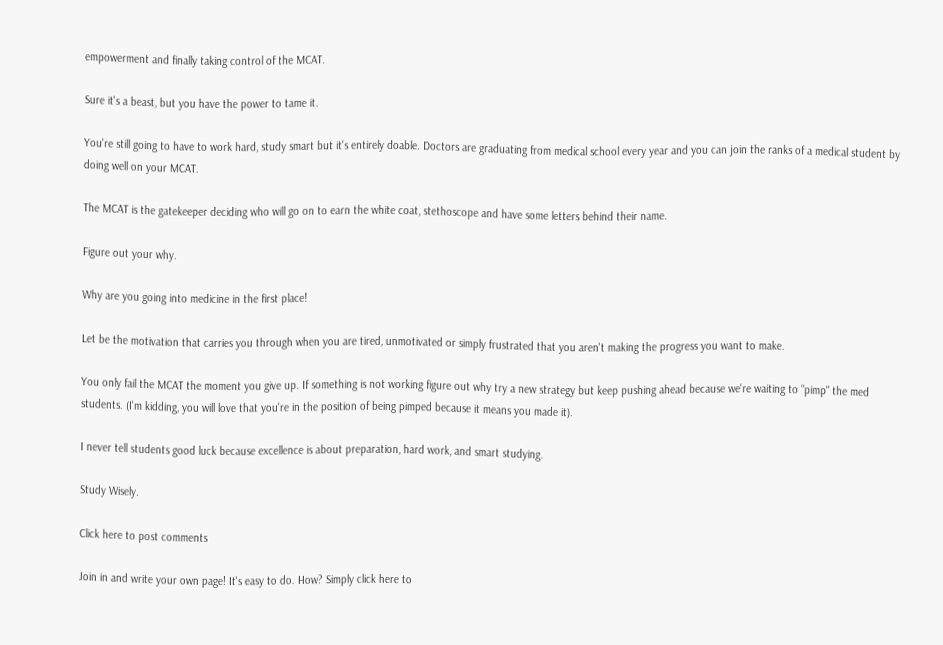empowerment and finally taking control of the MCAT.

Sure it's a beast, but you have the power to tame it.

You're still going to have to work hard, study smart but it's entirely doable. Doctors are graduating from medical school every year and you can join the ranks of a medical student by doing well on your MCAT.

The MCAT is the gatekeeper deciding who will go on to earn the white coat, stethoscope and have some letters behind their name.

Figure out your why.

Why are you going into medicine in the first place!

Let be the motivation that carries you through when you are tired, unmotivated or simply frustrated that you aren't making the progress you want to make.

You only fail the MCAT the moment you give up. If something is not working figure out why try a new strategy but keep pushing ahead because we're waiting to "pimp" the med students. (I'm kidding, you will love that you're in the position of being pimped because it means you made it).

I never tell students good luck because excellence is about preparation, hard work, and smart studying.

Study Wisely.

Click here to post comments

Join in and write your own page! It's easy to do. How? Simply click here to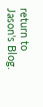return to Jason's Blog.